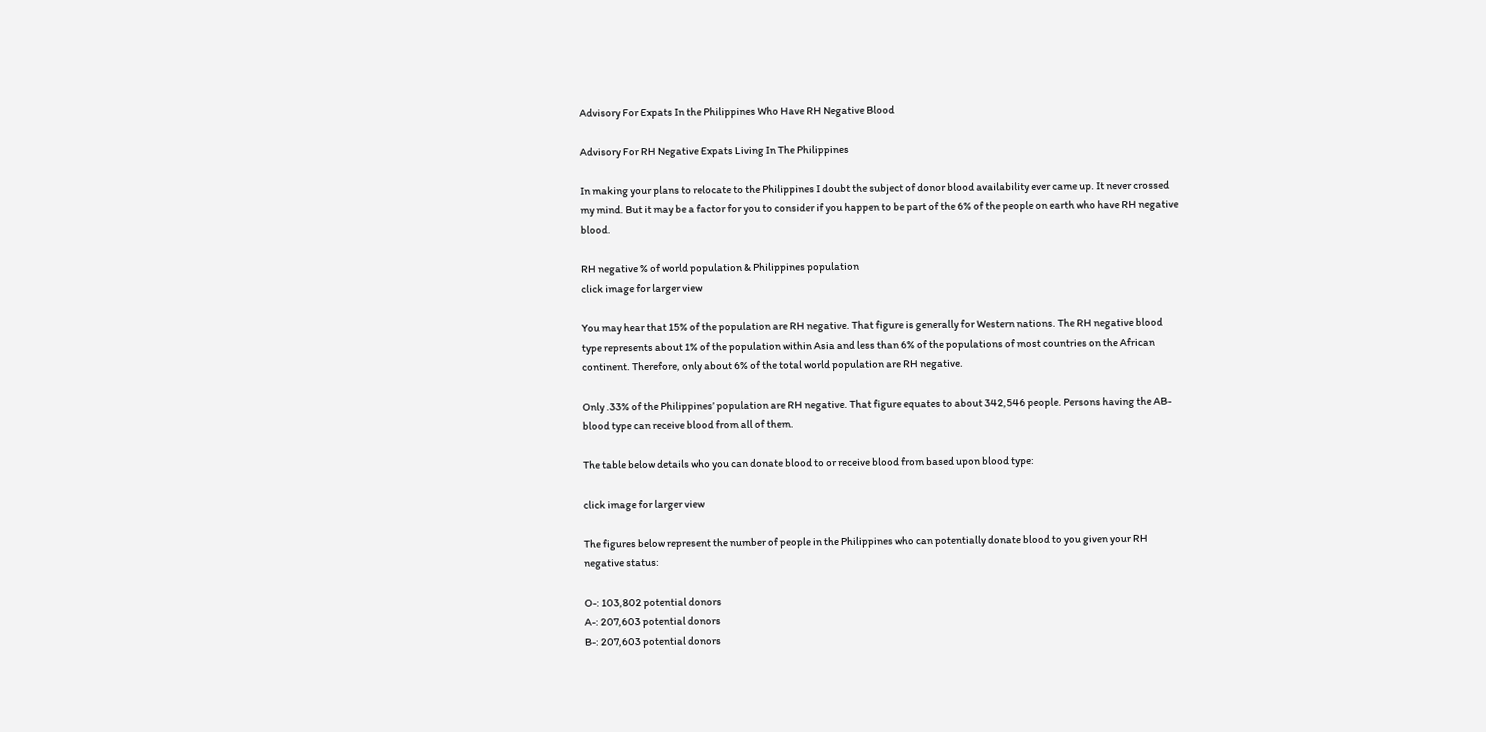Advisory For Expats In the Philippines Who Have RH Negative Blood

Advisory For RH Negative Expats Living In The Philippines

In making your plans to relocate to the Philippines I doubt the subject of donor blood availability ever came up. It never crossed my mind. But it may be a factor for you to consider if you happen to be part of the 6% of the people on earth who have RH negative blood.

RH negative % of world population & Philippines population
click image for larger view

You may hear that 15% of the population are RH negative. That figure is generally for Western nations. The RH negative blood type represents about 1% of the population within Asia and less than 6% of the populations of most countries on the African continent. Therefore, only about 6% of the total world population are RH negative.

Only .33% of the Philippines’ population are RH negative. That figure equates to about 342,546 people. Persons having the AB- blood type can receive blood from all of them.

The table below details who you can donate blood to or receive blood from based upon blood type:

click image for larger view

The figures below represent the number of people in the Philippines who can potentially donate blood to you given your RH negative status:

O-: 103,802 potential donors
A-: 207,603 potential donors
B-: 207,603 potential donors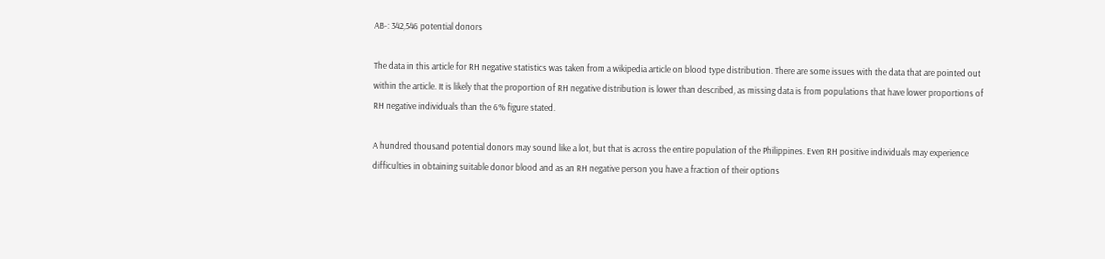AB-: 342,546 potential donors

The data in this article for RH negative statistics was taken from a wikipedia article on blood type distribution. There are some issues with the data that are pointed out within the article. It is likely that the proportion of RH negative distribution is lower than described, as missing data is from populations that have lower proportions of RH negative individuals than the 6% figure stated.

A hundred thousand potential donors may sound like a lot, but that is across the entire population of the Philippines. Even RH positive individuals may experience difficulties in obtaining suitable donor blood and as an RH negative person you have a fraction of their options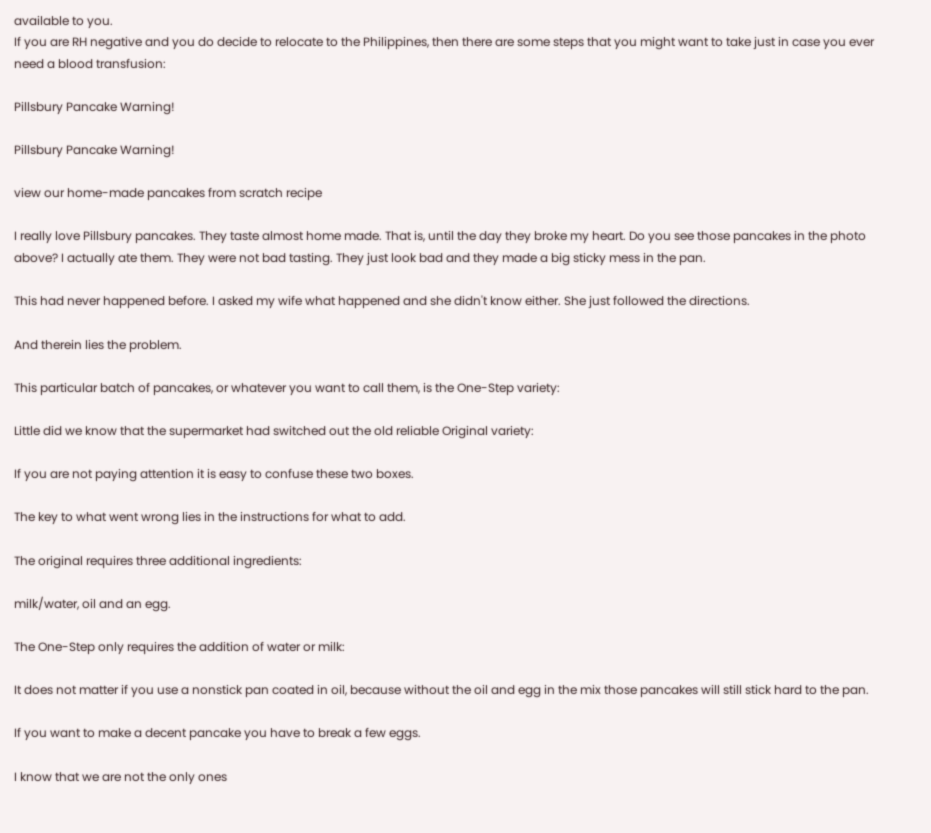available to you.
If you are RH negative and you do decide to relocate to the Philippines, then there are some steps that you might want to take just in case you ever need a blood transfusion:

Pillsbury Pancake Warning!

Pillsbury Pancake Warning!

view our home-made pancakes from scratch recipe

I really love Pillsbury pancakes. They taste almost home made. That is, until the day they broke my heart. Do you see those pancakes in the photo above? I actually ate them. They were not bad tasting. They just look bad and they made a big sticky mess in the pan.

This had never happened before. I asked my wife what happened and she didn't know either. She just followed the directions.

And therein lies the problem.

This particular batch of pancakes, or whatever you want to call them, is the One-Step variety:

Little did we know that the supermarket had switched out the old reliable Original variety:

If you are not paying attention it is easy to confuse these two boxes.

The key to what went wrong lies in the instructions for what to add.

The original requires three additional ingredients:

milk/water, oil and an egg.

The One-Step only requires the addition of water or milk:

It does not matter if you use a nonstick pan coated in oil, because without the oil and egg in the mix those pancakes will still stick hard to the pan.

If you want to make a decent pancake you have to break a few eggs.

I know that we are not the only ones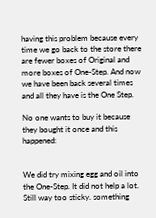having this problem because every time we go back to the store there are fewer boxes of Original and more boxes of One-Step. And now we have been back several times and all they have is the One Step.

No one wants to buy it because they bought it once and this happened:


We did try mixing egg and oil into the One-Step. It did not help a lot. Still way too sticky. something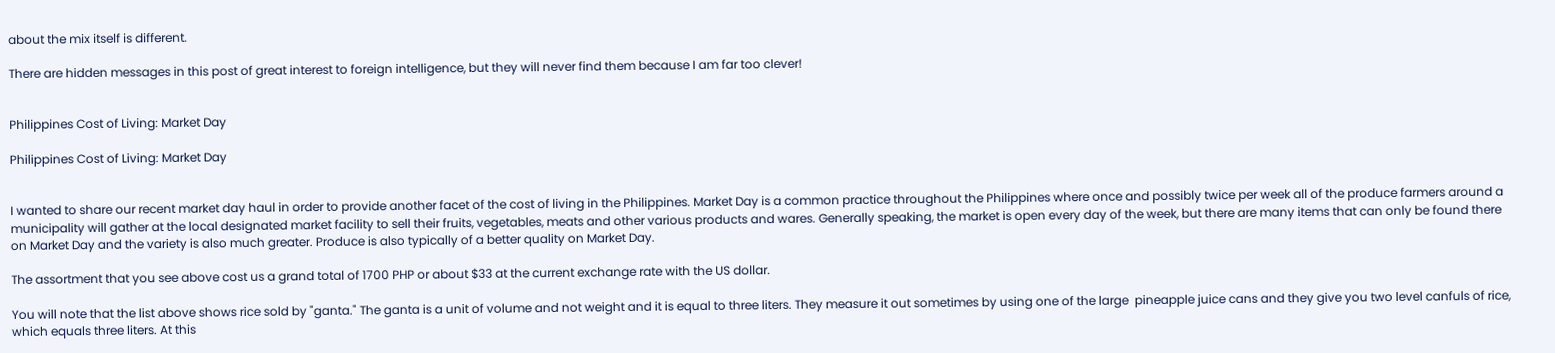about the mix itself is different.

There are hidden messages in this post of great interest to foreign intelligence, but they will never find them because I am far too clever!


Philippines Cost of Living: Market Day

Philippines Cost of Living: Market Day


I wanted to share our recent market day haul in order to provide another facet of the cost of living in the Philippines. Market Day is a common practice throughout the Philippines where once and possibly twice per week all of the produce farmers around a municipality will gather at the local designated market facility to sell their fruits, vegetables, meats and other various products and wares. Generally speaking, the market is open every day of the week, but there are many items that can only be found there on Market Day and the variety is also much greater. Produce is also typically of a better quality on Market Day.

The assortment that you see above cost us a grand total of 1700 PHP or about $33 at the current exchange rate with the US dollar.

You will note that the list above shows rice sold by "ganta." The ganta is a unit of volume and not weight and it is equal to three liters. They measure it out sometimes by using one of the large  pineapple juice cans and they give you two level canfuls of rice, which equals three liters. At this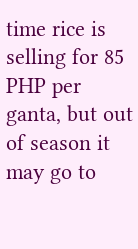time rice is selling for 85 PHP per ganta, but out of season it may go to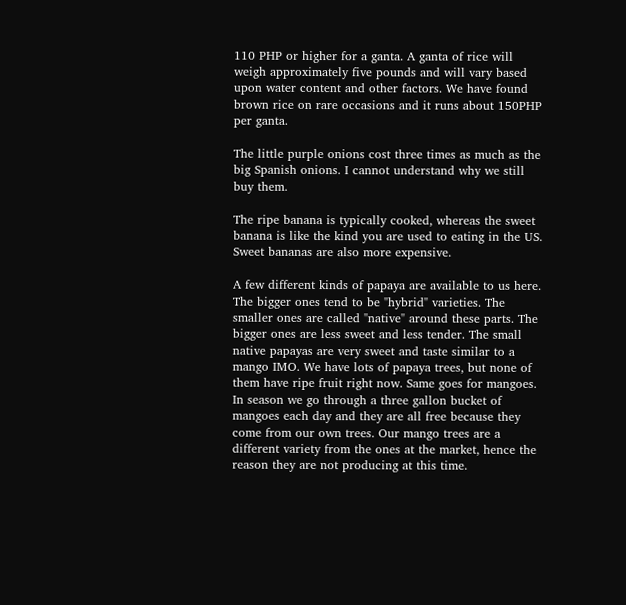110 PHP or higher for a ganta. A ganta of rice will weigh approximately five pounds and will vary based upon water content and other factors. We have found brown rice on rare occasions and it runs about 150PHP per ganta.

The little purple onions cost three times as much as the big Spanish onions. I cannot understand why we still buy them.

The ripe banana is typically cooked, whereas the sweet banana is like the kind you are used to eating in the US. Sweet bananas are also more expensive.

A few different kinds of papaya are available to us here. The bigger ones tend to be "hybrid" varieties. The smaller ones are called "native" around these parts. The bigger ones are less sweet and less tender. The small native papayas are very sweet and taste similar to a mango IMO. We have lots of papaya trees, but none of them have ripe fruit right now. Same goes for mangoes. In season we go through a three gallon bucket of mangoes each day and they are all free because they come from our own trees. Our mango trees are a different variety from the ones at the market, hence the reason they are not producing at this time.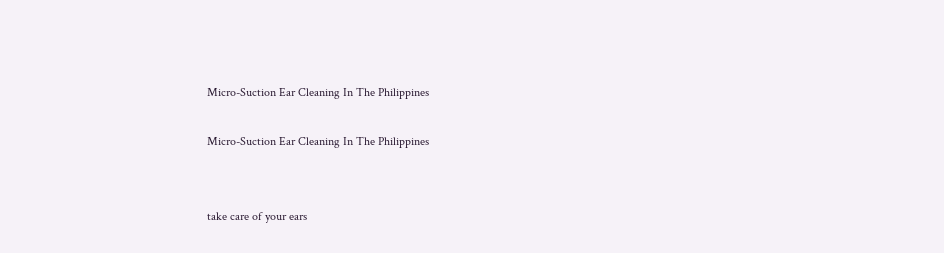Micro-Suction Ear Cleaning In The Philippines

Micro-Suction Ear Cleaning In The Philippines


take care of your ears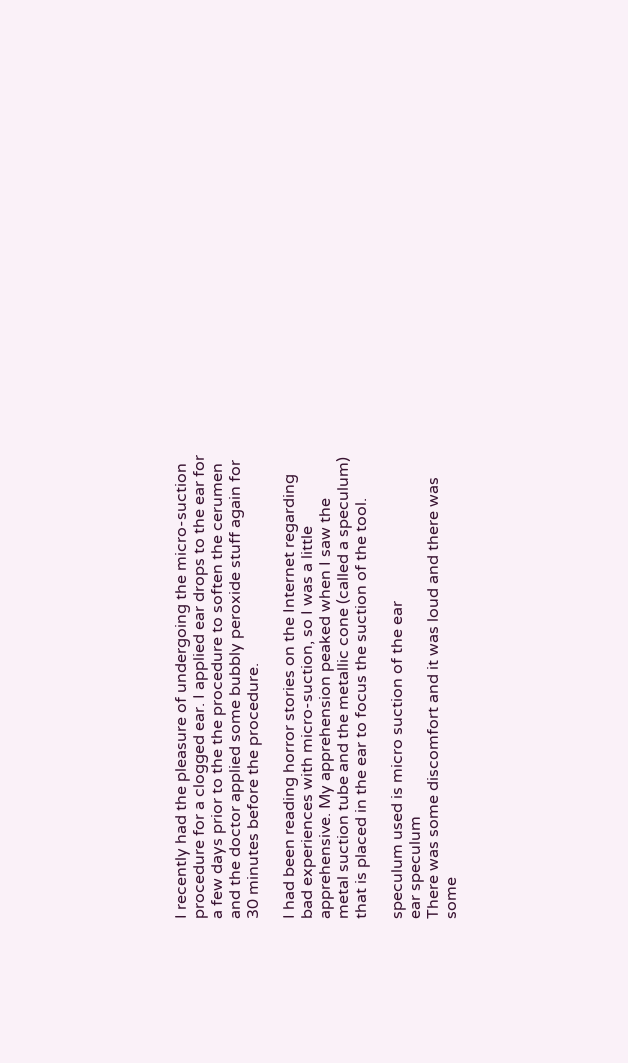I recently had the pleasure of undergoing the micro-suction procedure for a clogged ear. I applied ear drops to the ear for a few days prior to the the procedure to soften the cerumen and the doctor applied some bubbly peroxide stuff again for 30 minutes before the procedure.

I had been reading horror stories on the Internet regarding bad experiences with micro-suction, so I was a little apprehensive. My apprehension peaked when I saw the metal suction tube and the metallic cone (called a speculum) that is placed in the ear to focus the suction of the tool.

speculum used is micro suction of the ear
ear speculum
There was some discomfort and it was loud and there was some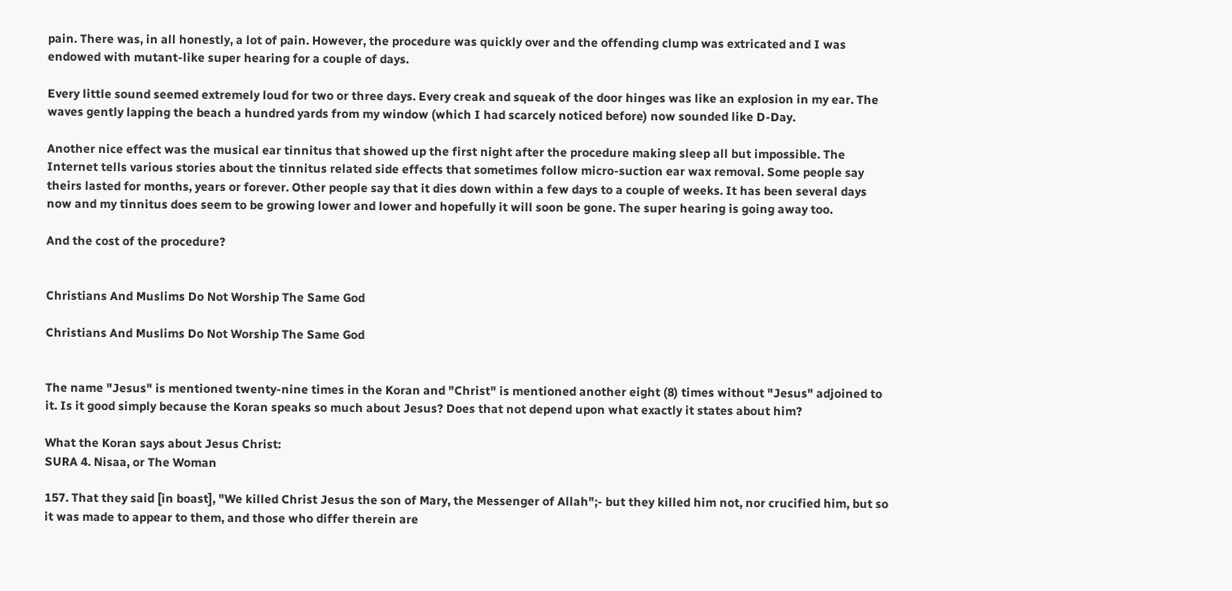pain. There was, in all honestly, a lot of pain. However, the procedure was quickly over and the offending clump was extricated and I was endowed with mutant-like super hearing for a couple of days.

Every little sound seemed extremely loud for two or three days. Every creak and squeak of the door hinges was like an explosion in my ear. The waves gently lapping the beach a hundred yards from my window (which I had scarcely noticed before) now sounded like D-Day.

Another nice effect was the musical ear tinnitus that showed up the first night after the procedure making sleep all but impossible. The Internet tells various stories about the tinnitus related side effects that sometimes follow micro-suction ear wax removal. Some people say theirs lasted for months, years or forever. Other people say that it dies down within a few days to a couple of weeks. It has been several days now and my tinnitus does seem to be growing lower and lower and hopefully it will soon be gone. The super hearing is going away too.

And the cost of the procedure?


Christians And Muslims Do Not Worship The Same God

Christians And Muslims Do Not Worship The Same God


The name "Jesus" is mentioned twenty-nine times in the Koran and "Christ" is mentioned another eight (8) times without "Jesus" adjoined to it. Is it good simply because the Koran speaks so much about Jesus? Does that not depend upon what exactly it states about him?

What the Koran says about Jesus Christ:
SURA 4. Nisaa, or The Woman

157. That they said [in boast], "We killed Christ Jesus the son of Mary, the Messenger of Allah";- but they killed him not, nor crucified him, but so it was made to appear to them, and those who differ therein are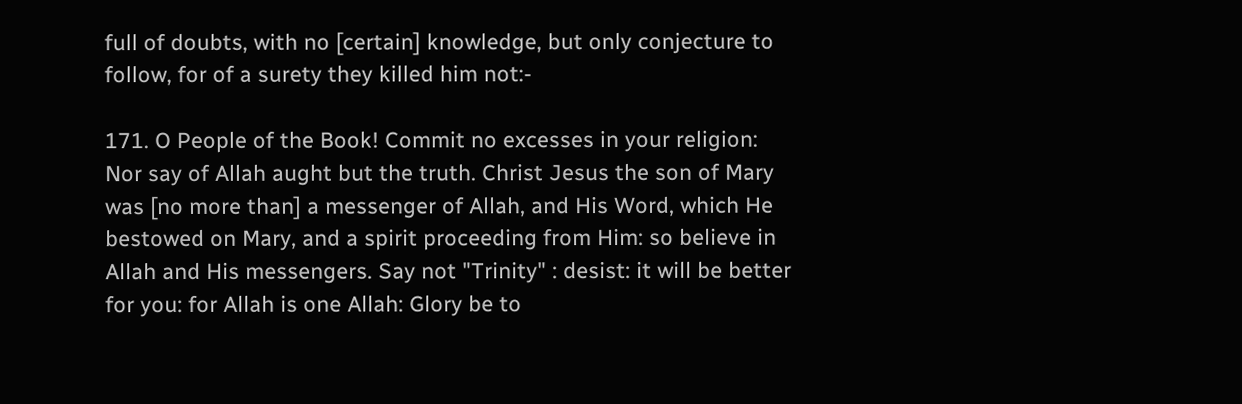full of doubts, with no [certain] knowledge, but only conjecture to follow, for of a surety they killed him not:-

171. O People of the Book! Commit no excesses in your religion: Nor say of Allah aught but the truth. Christ Jesus the son of Mary was [no more than] a messenger of Allah, and His Word, which He bestowed on Mary, and a spirit proceeding from Him: so believe in Allah and His messengers. Say not "Trinity" : desist: it will be better for you: for Allah is one Allah: Glory be to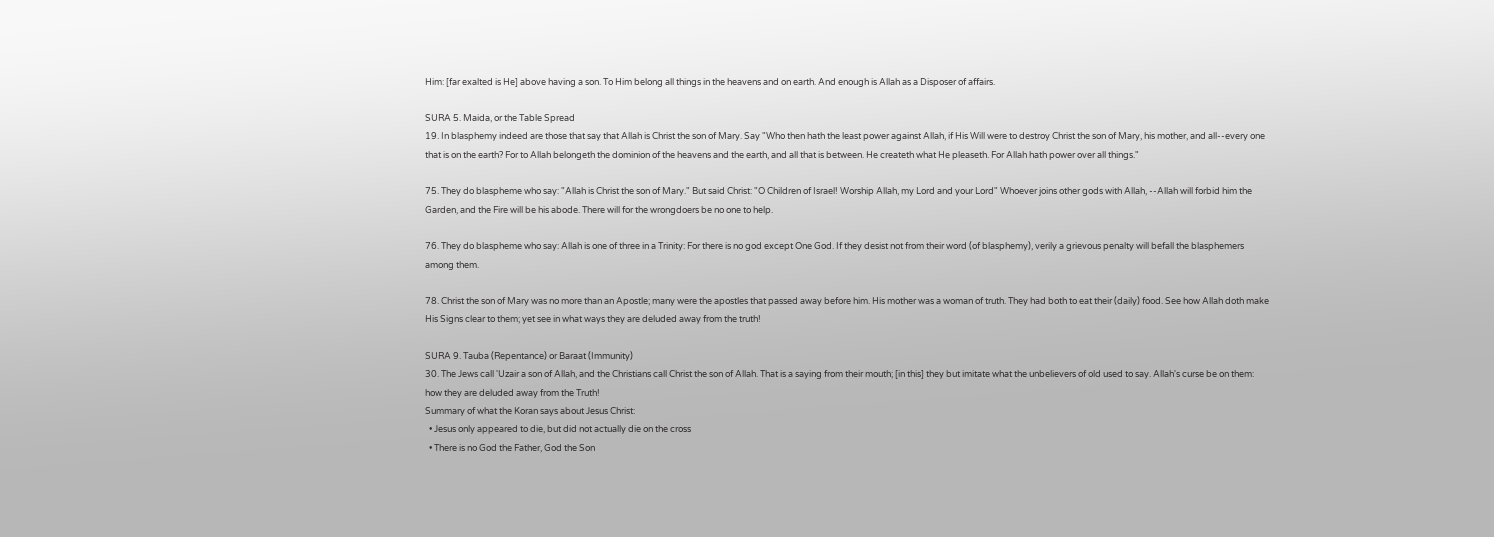Him: [far exalted is He] above having a son. To Him belong all things in the heavens and on earth. And enough is Allah as a Disposer of affairs.

SURA 5. Maida, or the Table Spread
19. In blasphemy indeed are those that say that Allah is Christ the son of Mary. Say "Who then hath the least power against Allah, if His Will were to destroy Christ the son of Mary, his mother, and all--every one that is on the earth? For to Allah belongeth the dominion of the heavens and the earth, and all that is between. He createth what He pleaseth. For Allah hath power over all things."

75. They do blaspheme who say: "Allah is Christ the son of Mary." But said Christ: "O Children of Israel! Worship Allah, my Lord and your Lord" Whoever joins other gods with Allah, --Allah will forbid him the Garden, and the Fire will be his abode. There will for the wrongdoers be no one to help.

76. They do blaspheme who say: Allah is one of three in a Trinity: For there is no god except One God. If they desist not from their word (of blasphemy), verily a grievous penalty will befall the blasphemers among them.

78. Christ the son of Mary was no more than an Apostle; many were the apostles that passed away before him. His mother was a woman of truth. They had both to eat their (daily) food. See how Allah doth make His Signs clear to them; yet see in what ways they are deluded away from the truth!

SURA 9. Tauba (Repentance) or Baraat (Immunity)
30. The Jews call 'Uzair a son of Allah, and the Christians call Christ the son of Allah. That is a saying from their mouth; [in this] they but imitate what the unbelievers of old used to say. Allah's curse be on them: how they are deluded away from the Truth!
Summary of what the Koran says about Jesus Christ:
  • Jesus only appeared to die, but did not actually die on the cross
  • There is no God the Father, God the Son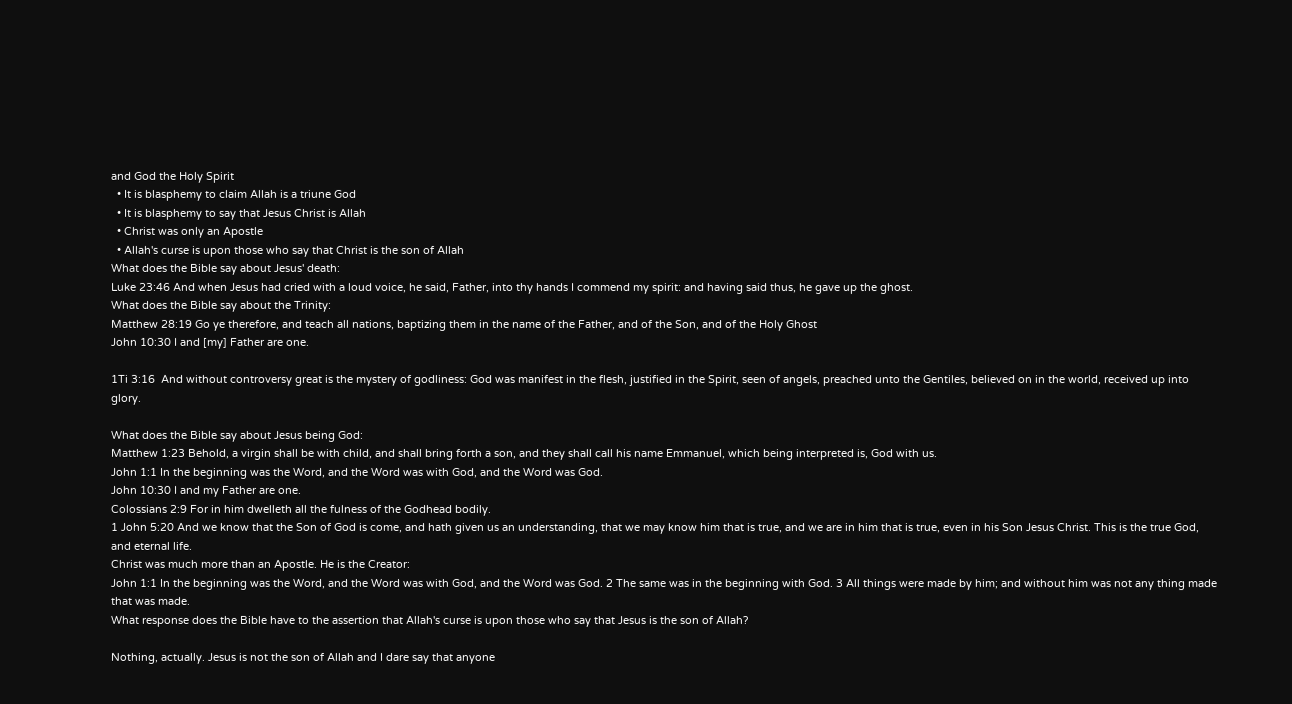and God the Holy Spirit
  • It is blasphemy to claim Allah is a triune God
  • It is blasphemy to say that Jesus Christ is Allah
  • Christ was only an Apostle
  • Allah's curse is upon those who say that Christ is the son of Allah
What does the Bible say about Jesus' death:
Luke 23:46 And when Jesus had cried with a loud voice, he said, Father, into thy hands I commend my spirit: and having said thus, he gave up the ghost.
What does the Bible say about the Trinity:
Matthew 28:19 Go ye therefore, and teach all nations, baptizing them in the name of the Father, and of the Son, and of the Holy Ghost
John 10:30 I and [my] Father are one.

1Ti 3:16  And without controversy great is the mystery of godliness: God was manifest in the flesh, justified in the Spirit, seen of angels, preached unto the Gentiles, believed on in the world, received up into glory.

What does the Bible say about Jesus being God:
Matthew 1:23 Behold, a virgin shall be with child, and shall bring forth a son, and they shall call his name Emmanuel, which being interpreted is, God with us.
John 1:1 In the beginning was the Word, and the Word was with God, and the Word was God.
John 10:30 I and my Father are one.
Colossians 2:9 For in him dwelleth all the fulness of the Godhead bodily.
1 John 5:20 And we know that the Son of God is come, and hath given us an understanding, that we may know him that is true, and we are in him that is true, even in his Son Jesus Christ. This is the true God, and eternal life.
Christ was much more than an Apostle. He is the Creator:
John 1:1 In the beginning was the Word, and the Word was with God, and the Word was God. 2 The same was in the beginning with God. 3 All things were made by him; and without him was not any thing made that was made.
What response does the Bible have to the assertion that Allah's curse is upon those who say that Jesus is the son of Allah?

Nothing, actually. Jesus is not the son of Allah and I dare say that anyone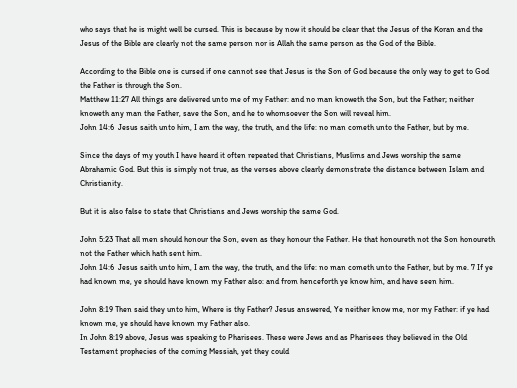who says that he is might well be cursed. This is because by now it should be clear that the Jesus of the Koran and the Jesus of the Bible are clearly not the same person nor is Allah the same person as the God of the Bible.

According to the Bible one is cursed if one cannot see that Jesus is the Son of God because the only way to get to God the Father is through the Son.
Matthew 11:27 All things are delivered unto me of my Father: and no man knoweth the Son, but the Father; neither knoweth any man the Father, save the Son, and he to whomsoever the Son will reveal him.
John 14:6  Jesus saith unto him, I am the way, the truth, and the life: no man cometh unto the Father, but by me.

Since the days of my youth I have heard it often repeated that Christians, Muslims and Jews worship the same Abrahamic God. But this is simply not true, as the verses above clearly demonstrate the distance between Islam and Christianity.

But it is also false to state that Christians and Jews worship the same God.

John 5:23 That all men should honour the Son, even as they honour the Father. He that honoureth not the Son honoureth not the Father which hath sent him.
John 14:6  Jesus saith unto him, I am the way, the truth, and the life: no man cometh unto the Father, but by me. 7 If ye had known me, ye should have known my Father also: and from henceforth ye know him, and have seen him.

John 8:19 Then said they unto him, Where is thy Father? Jesus answered, Ye neither know me, nor my Father: if ye had known me, ye should have known my Father also.
In John 8:19 above, Jesus was speaking to Pharisees. These were Jews and as Pharisees they believed in the Old Testament prophecies of the coming Messiah, yet they could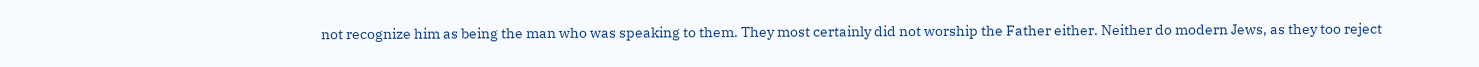not recognize him as being the man who was speaking to them. They most certainly did not worship the Father either. Neither do modern Jews, as they too reject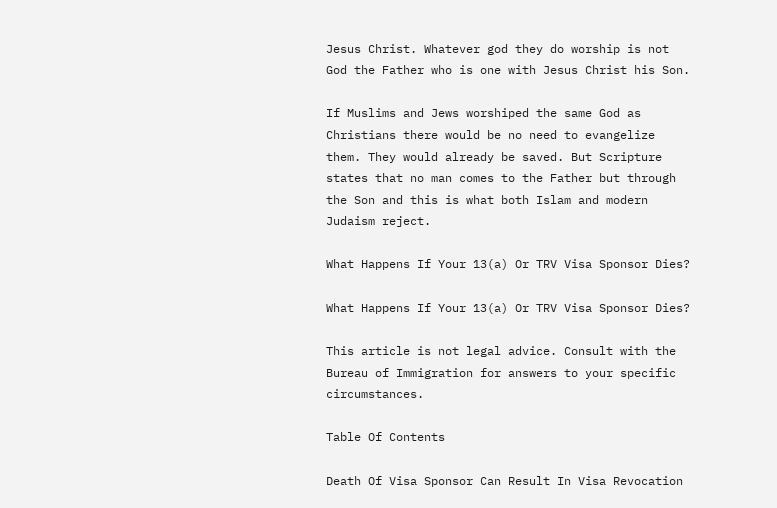Jesus Christ. Whatever god they do worship is not God the Father who is one with Jesus Christ his Son.

If Muslims and Jews worshiped the same God as Christians there would be no need to evangelize them. They would already be saved. But Scripture states that no man comes to the Father but through the Son and this is what both Islam and modern Judaism reject.

What Happens If Your 13(a) Or TRV Visa Sponsor Dies?

What Happens If Your 13(a) Or TRV Visa Sponsor Dies?

This article is not legal advice. Consult with the Bureau of Immigration for answers to your specific circumstances.

Table Of Contents

Death Of Visa Sponsor Can Result In Visa Revocation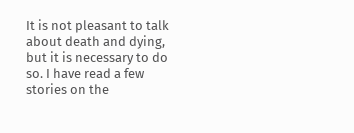It is not pleasant to talk about death and dying, but it is necessary to do so. I have read a few stories on the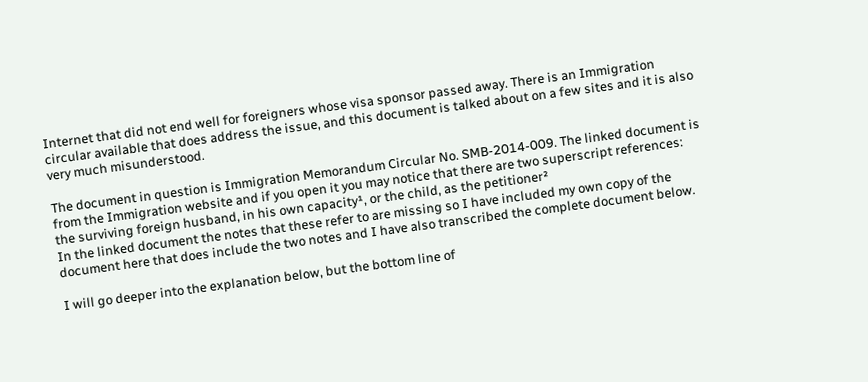Internet that did not end well for foreigners whose visa sponsor passed away. There is an Immigration circular available that does address the issue, and this document is talked about on a few sites and it is also very much misunderstood.

The document in question is Immigration Memorandum Circular No. SMB-2014-009. The linked document is from the Immigration website and if you open it you may notice that there are two superscript references:
the surviving foreign husband, in his own capacity¹, or the child, as the petitioner²
In the linked document the notes that these refer to are missing so I have included my own copy of the document here that does include the two notes and I have also transcribed the complete document below.

I will go deeper into the explanation below, but the bottom line of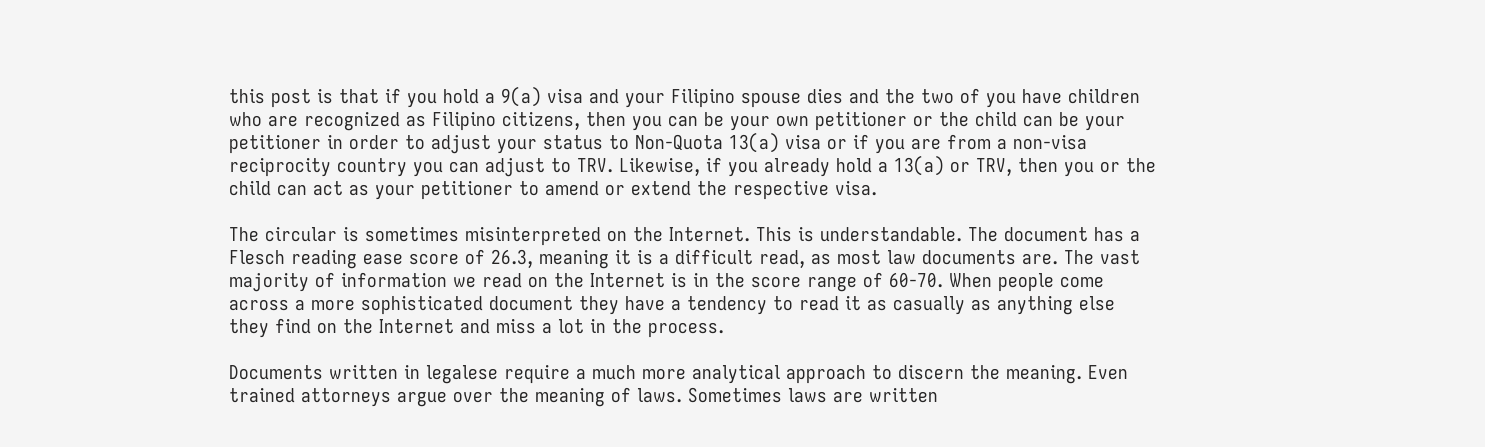this post is that if you hold a 9(a) visa and your Filipino spouse dies and the two of you have children who are recognized as Filipino citizens, then you can be your own petitioner or the child can be your petitioner in order to adjust your status to Non-Quota 13(a) visa or if you are from a non-visa reciprocity country you can adjust to TRV. Likewise, if you already hold a 13(a) or TRV, then you or the child can act as your petitioner to amend or extend the respective visa.

The circular is sometimes misinterpreted on the Internet. This is understandable. The document has a Flesch reading ease score of 26.3, meaning it is a difficult read, as most law documents are. The vast majority of information we read on the Internet is in the score range of 60-70. When people come across a more sophisticated document they have a tendency to read it as casually as anything else they find on the Internet and miss a lot in the process.

Documents written in legalese require a much more analytical approach to discern the meaning. Even trained attorneys argue over the meaning of laws. Sometimes laws are written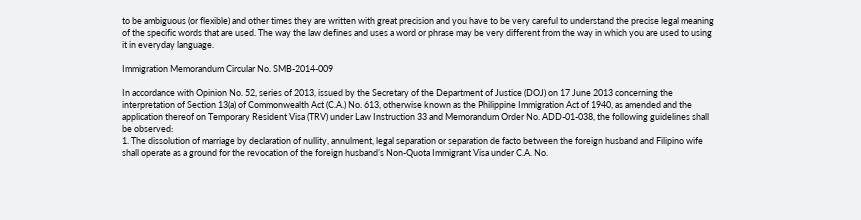to be ambiguous (or flexible) and other times they are written with great precision and you have to be very careful to understand the precise legal meaning of the specific words that are used. The way the law defines and uses a word or phrase may be very different from the way in which you are used to using it in everyday language.

Immigration Memorandum Circular No. SMB-2014-009

In accordance with Opinion No. 52, series of 2013, issued by the Secretary of the Department of Justice (DOJ) on 17 June 2013 concerning the interpretation of Section 13(a) of Commonwealth Act (C.A.) No. 613, otherwise known as the Philippine Immigration Act of 1940, as amended and the application thereof on Temporary Resident Visa (TRV) under Law Instruction 33 and Memorandum Order No. ADD-01-038, the following guidelines shall be observed:
1. The dissolution of marriage by declaration of nullity, annulment, legal separation or separation de facto between the foreign husband and Filipino wife shall operate as a ground for the revocation of the foreign husband’s Non-Quota Immigrant Visa under C.A. No.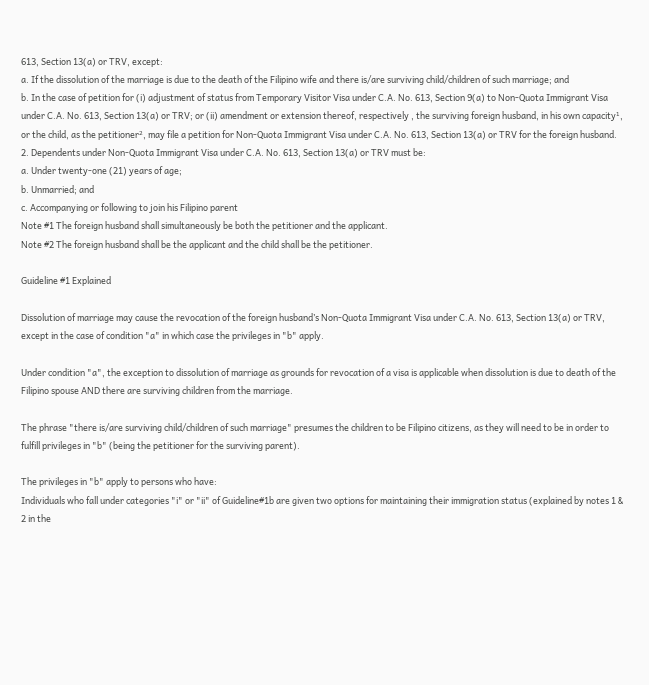613, Section 13(a) or TRV, except:
a. If the dissolution of the marriage is due to the death of the Filipino wife and there is/are surviving child/children of such marriage; and
b. In the case of petition for (i) adjustment of status from Temporary Visitor Visa under C.A. No. 613, Section 9(a) to Non-Quota Immigrant Visa under C.A. No. 613, Section 13(a) or TRV; or (ii) amendment or extension thereof, respectively , the surviving foreign husband, in his own capacity¹, or the child, as the petitioner², may file a petition for Non-Quota Immigrant Visa under C.A. No. 613, Section 13(a) or TRV for the foreign husband.
2. Dependents under Non-Quota Immigrant Visa under C.A. No. 613, Section 13(a) or TRV must be:
a. Under twenty-one (21) years of age;
b. Unmarried; and
c. Accompanying or following to join his Filipino parent
Note #1 The foreign husband shall simultaneously be both the petitioner and the applicant.
Note #2 The foreign husband shall be the applicant and the child shall be the petitioner.

Guideline #1 Explained

Dissolution of marriage may cause the revocation of the foreign husband’s Non-Quota Immigrant Visa under C.A. No. 613, Section 13(a) or TRV, except in the case of condition "a" in which case the privileges in "b" apply.

Under condition "a", the exception to dissolution of marriage as grounds for revocation of a visa is applicable when dissolution is due to death of the Filipino spouse AND there are surviving children from the marriage.

The phrase "there is/are surviving child/children of such marriage" presumes the children to be Filipino citizens, as they will need to be in order to fulfill privileges in "b" (being the petitioner for the surviving parent).

The privileges in "b" apply to persons who have:
Individuals who fall under categories "i" or "ii" of Guideline#1b are given two options for maintaining their immigration status (explained by notes 1 & 2 in the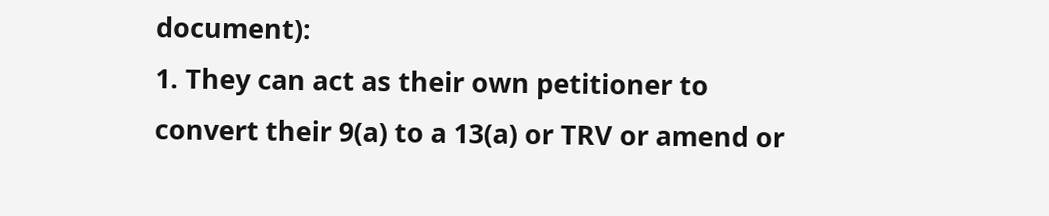document):
1. They can act as their own petitioner to convert their 9(a) to a 13(a) or TRV or amend or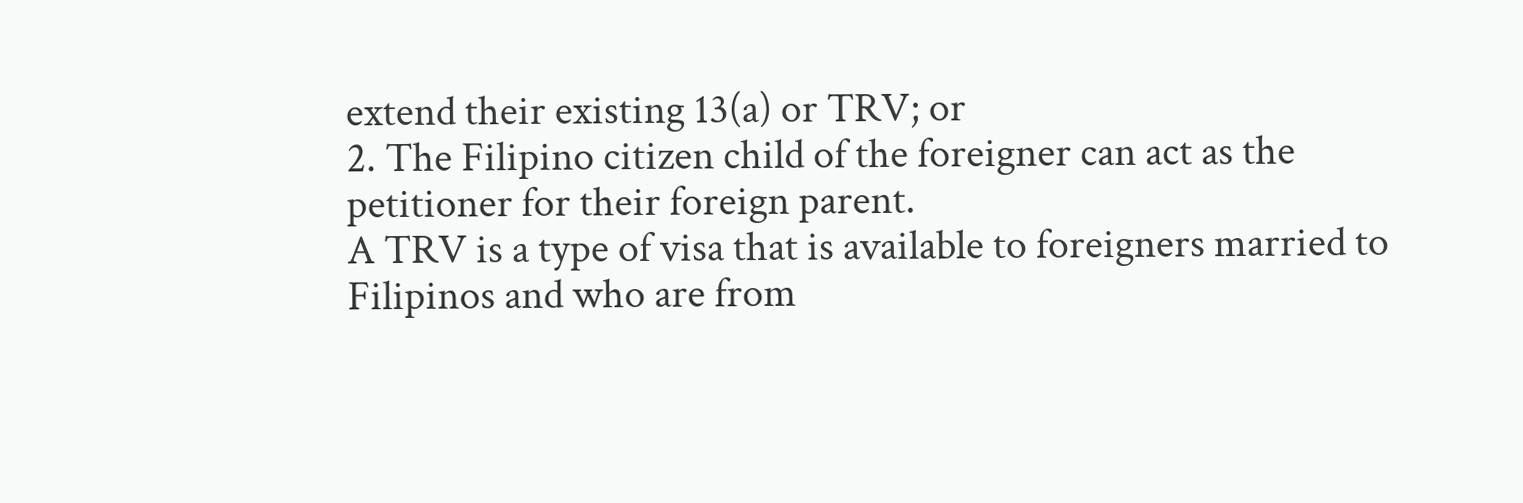extend their existing 13(a) or TRV; or
2. The Filipino citizen child of the foreigner can act as the petitioner for their foreign parent.
A TRV is a type of visa that is available to foreigners married to Filipinos and who are from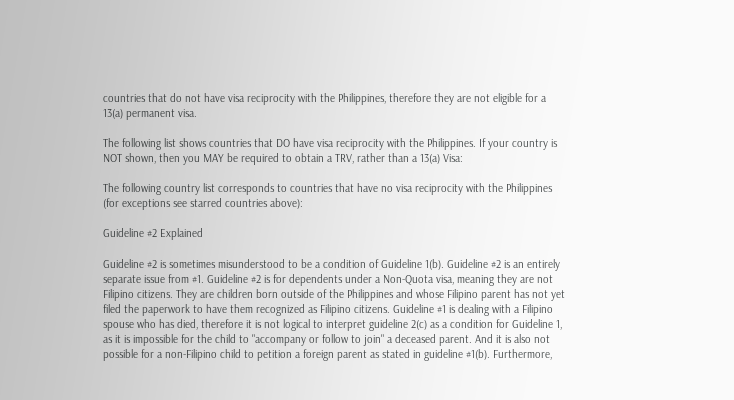countries that do not have visa reciprocity with the Philippines, therefore they are not eligible for a 13(a) permanent visa.

The following list shows countries that DO have visa reciprocity with the Philippines. If your country is NOT shown, then you MAY be required to obtain a TRV, rather than a 13(a) Visa:

The following country list corresponds to countries that have no visa reciprocity with the Philippines (for exceptions see starred countries above):

Guideline #2 Explained

Guideline #2 is sometimes misunderstood to be a condition of Guideline 1(b). Guideline #2 is an entirely separate issue from #1. Guideline #2 is for dependents under a Non-Quota visa, meaning they are not Filipino citizens. They are children born outside of the Philippines and whose Filipino parent has not yet filed the paperwork to have them recognized as Filipino citizens. Guideline #1 is dealing with a Filipino spouse who has died, therefore it is not logical to interpret guideline 2(c) as a condition for Guideline 1, as it is impossible for the child to "accompany or follow to join" a deceased parent. And it is also not possible for a non-Filipino child to petition a foreign parent as stated in guideline #1(b). Furthermore,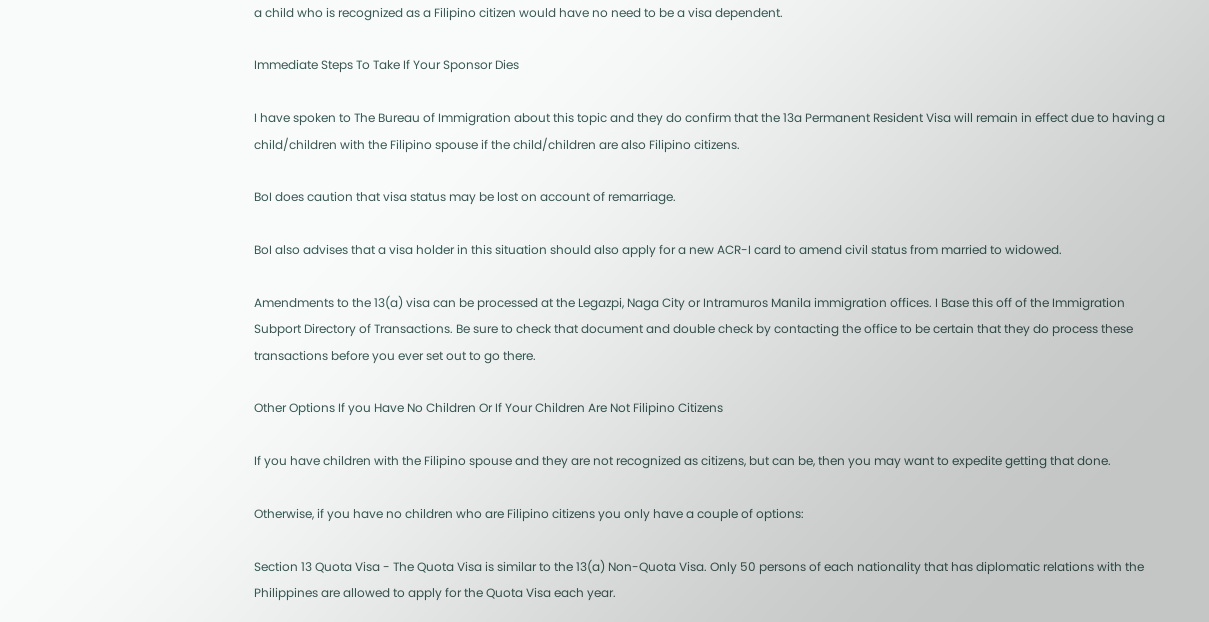a child who is recognized as a Filipino citizen would have no need to be a visa dependent.

Immediate Steps To Take If Your Sponsor Dies

I have spoken to The Bureau of Immigration about this topic and they do confirm that the 13a Permanent Resident Visa will remain in effect due to having a child/children with the Filipino spouse if the child/children are also Filipino citizens.

BoI does caution that visa status may be lost on account of remarriage.

BoI also advises that a visa holder in this situation should also apply for a new ACR-I card to amend civil status from married to widowed.

Amendments to the 13(a) visa can be processed at the Legazpi, Naga City or Intramuros Manila immigration offices. I Base this off of the Immigration Subport Directory of Transactions. Be sure to check that document and double check by contacting the office to be certain that they do process these transactions before you ever set out to go there.

Other Options If you Have No Children Or If Your Children Are Not Filipino Citizens

If you have children with the Filipino spouse and they are not recognized as citizens, but can be, then you may want to expedite getting that done.

Otherwise, if you have no children who are Filipino citizens you only have a couple of options:

Section 13 Quota Visa - The Quota Visa is similar to the 13(a) Non-Quota Visa. Only 50 persons of each nationality that has diplomatic relations with the Philippines are allowed to apply for the Quota Visa each year.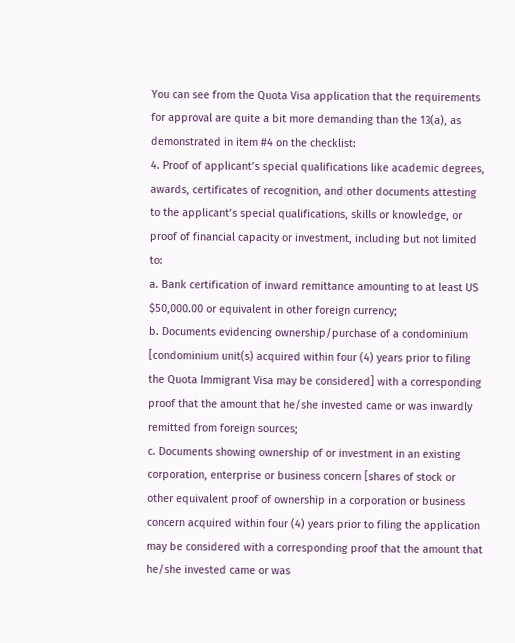You can see from the Quota Visa application that the requirements for approval are quite a bit more demanding than the 13(a), as demonstrated in item #4 on the checklist:
4. Proof of applicant’s special qualifications like academic degrees, awards, certificates of recognition, and other documents attesting to the applicant’s special qualifications, skills or knowledge, or proof of financial capacity or investment, including but not limited to:
a. Bank certification of inward remittance amounting to at least US $50,000.00 or equivalent in other foreign currency;
b. Documents evidencing ownership/purchase of a condominium [condominium unit(s) acquired within four (4) years prior to filing the Quota Immigrant Visa may be considered] with a corresponding proof that the amount that he/she invested came or was inwardly remitted from foreign sources;
c. Documents showing ownership of or investment in an existing corporation, enterprise or business concern [shares of stock or other equivalent proof of ownership in a corporation or business concern acquired within four (4) years prior to filing the application may be considered with a corresponding proof that the amount that he/she invested came or was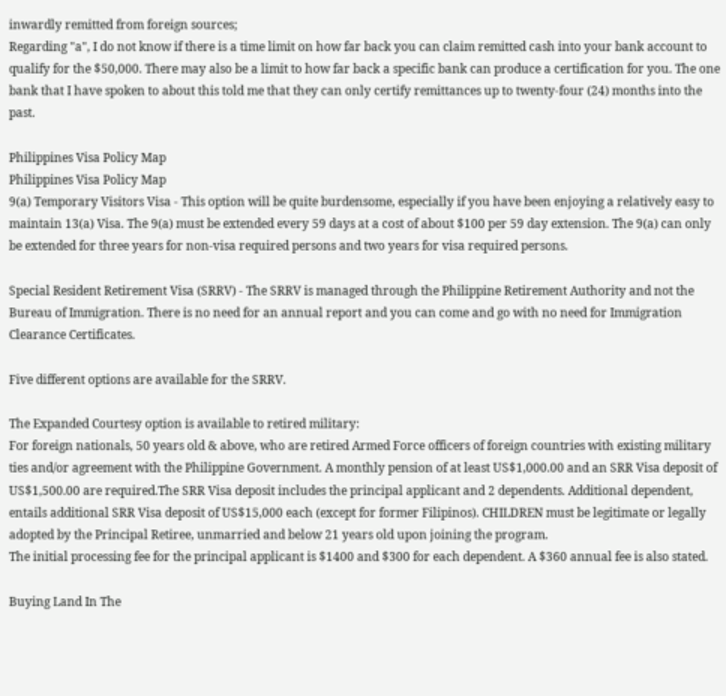inwardly remitted from foreign sources;
Regarding "a", I do not know if there is a time limit on how far back you can claim remitted cash into your bank account to qualify for the $50,000. There may also be a limit to how far back a specific bank can produce a certification for you. The one bank that I have spoken to about this told me that they can only certify remittances up to twenty-four (24) months into the past.

Philippines Visa Policy Map
Philippines Visa Policy Map
9(a) Temporary Visitors Visa - This option will be quite burdensome, especially if you have been enjoying a relatively easy to maintain 13(a) Visa. The 9(a) must be extended every 59 days at a cost of about $100 per 59 day extension. The 9(a) can only be extended for three years for non-visa required persons and two years for visa required persons.

Special Resident Retirement Visa (SRRV) - The SRRV is managed through the Philippine Retirement Authority and not the Bureau of Immigration. There is no need for an annual report and you can come and go with no need for Immigration Clearance Certificates.

Five different options are available for the SRRV.

The Expanded Courtesy option is available to retired military:
For foreign nationals, 50 years old & above, who are retired Armed Force officers of foreign countries with existing military ties and/or agreement with the Philippine Government. A monthly pension of at least US$1,000.00 and an SRR Visa deposit of US$1,500.00 are required.The SRR Visa deposit includes the principal applicant and 2 dependents. Additional dependent, entails additional SRR Visa deposit of US$15,000 each (except for former Filipinos). CHILDREN must be legitimate or legally adopted by the Principal Retiree, unmarried and below 21 years old upon joining the program.
The initial processing fee for the principal applicant is $1400 and $300 for each dependent. A $360 annual fee is also stated.

Buying Land In The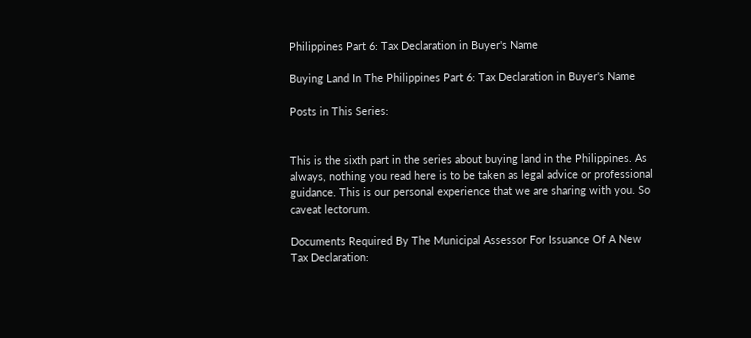Philippines Part 6: Tax Declaration in Buyer's Name

Buying Land In The Philippines Part 6: Tax Declaration in Buyer's Name

Posts in This Series:


This is the sixth part in the series about buying land in the Philippines. As always, nothing you read here is to be taken as legal advice or professional guidance. This is our personal experience that we are sharing with you. So caveat lectorum.

Documents Required By The Municipal Assessor For Issuance Of A New Tax Declaration: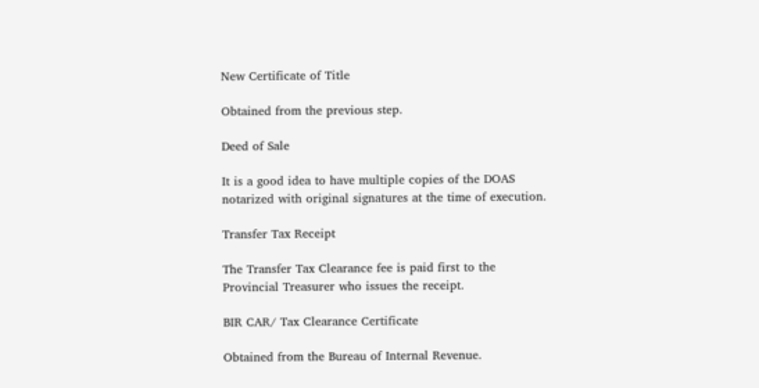New Certificate of Title

Obtained from the previous step.

Deed of Sale

It is a good idea to have multiple copies of the DOAS notarized with original signatures at the time of execution.

Transfer Tax Receipt

The Transfer Tax Clearance fee is paid first to the Provincial Treasurer who issues the receipt.

BIR CAR/ Tax Clearance Certificate

Obtained from the Bureau of Internal Revenue.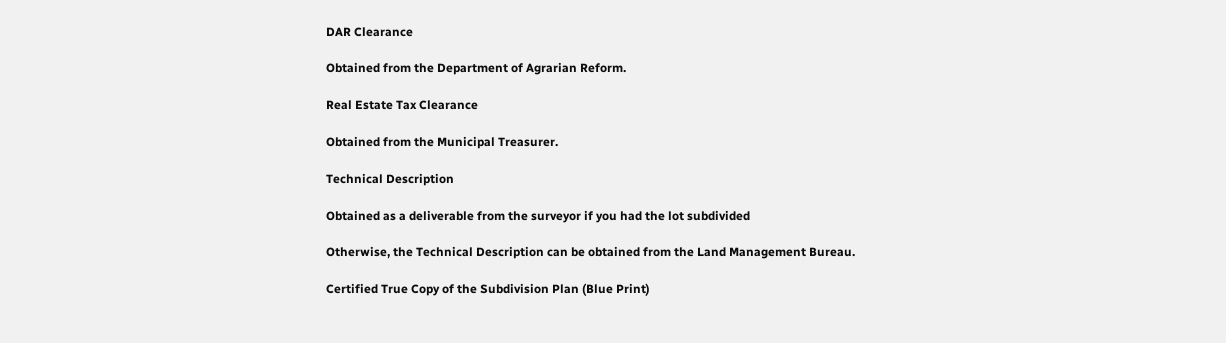DAR Clearance

Obtained from the Department of Agrarian Reform.

Real Estate Tax Clearance

Obtained from the Municipal Treasurer.

Technical Description

Obtained as a deliverable from the surveyor if you had the lot subdivided

Otherwise, the Technical Description can be obtained from the Land Management Bureau.

Certified True Copy of the Subdivision Plan (Blue Print)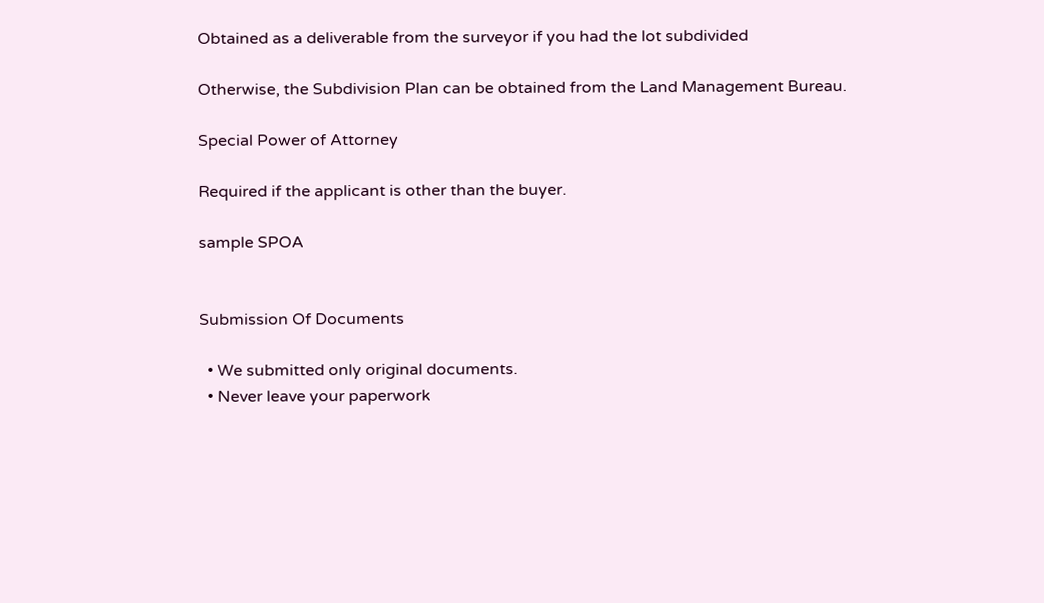Obtained as a deliverable from the surveyor if you had the lot subdivided

Otherwise, the Subdivision Plan can be obtained from the Land Management Bureau.

Special Power of Attorney

Required if the applicant is other than the buyer.

sample SPOA


Submission Of Documents

  • We submitted only original documents.
  • Never leave your paperwork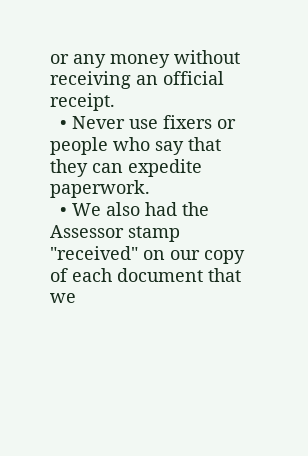or any money without receiving an official receipt.
  • Never use fixers or people who say that they can expedite paperwork.
  • We also had the Assessor stamp "received" on our copy of each document that we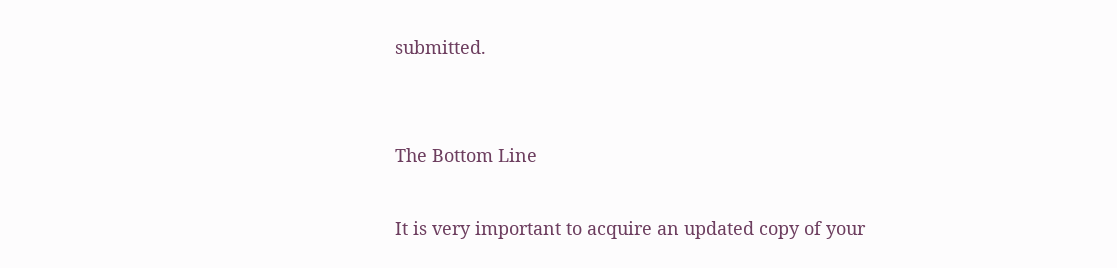submitted.


The Bottom Line

It is very important to acquire an updated copy of your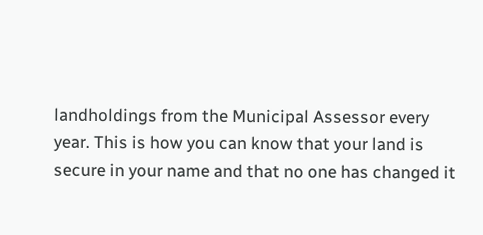landholdings from the Municipal Assessor every year. This is how you can know that your land is secure in your name and that no one has changed it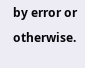by error or otherwise.